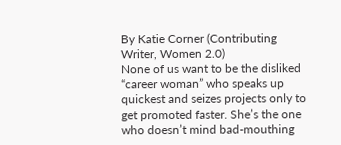By Katie Corner (Contributing Writer, Women 2.0)
None of us want to be the disliked “career woman” who speaks up quickest and seizes projects only to get promoted faster. She’s the one who doesn’t mind bad-mouthing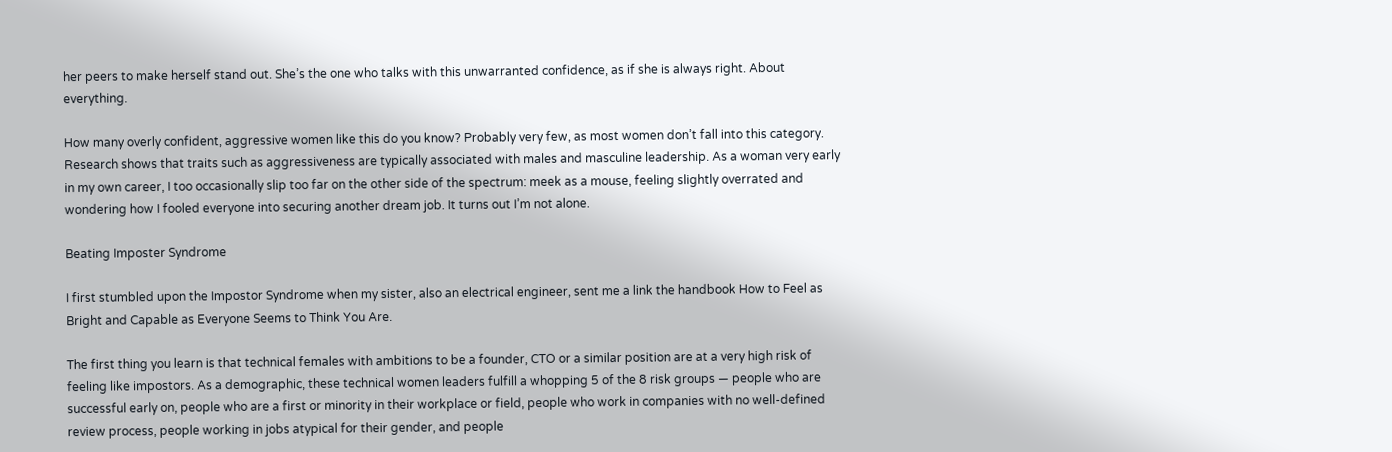her peers to make herself stand out. She’s the one who talks with this unwarranted confidence, as if she is always right. About everything.

How many overly confident, aggressive women like this do you know? Probably very few, as most women don’t fall into this category. Research shows that traits such as aggressiveness are typically associated with males and masculine leadership. As a woman very early in my own career, I too occasionally slip too far on the other side of the spectrum: meek as a mouse, feeling slightly overrated and wondering how I fooled everyone into securing another dream job. It turns out I’m not alone.

Beating Imposter Syndrome

I first stumbled upon the Impostor Syndrome when my sister, also an electrical engineer, sent me a link the handbook How to Feel as Bright and Capable as Everyone Seems to Think You Are.

The first thing you learn is that technical females with ambitions to be a founder, CTO or a similar position are at a very high risk of feeling like impostors. As a demographic, these technical women leaders fulfill a whopping 5 of the 8 risk groups — people who are successful early on, people who are a first or minority in their workplace or field, people who work in companies with no well-defined review process, people working in jobs atypical for their gender, and people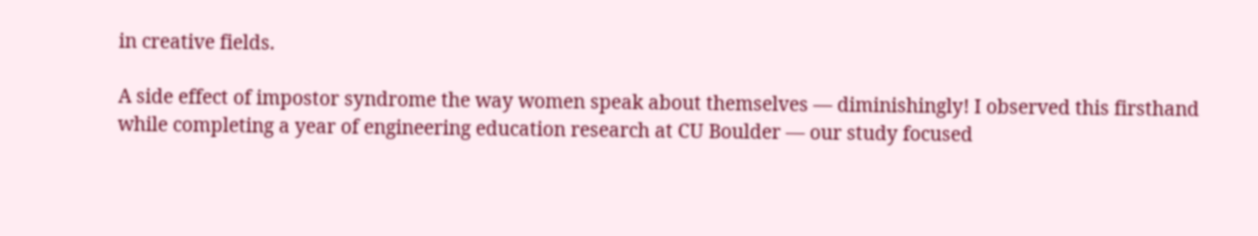in creative fields.

A side effect of impostor syndrome the way women speak about themselves — diminishingly! I observed this firsthand while completing a year of engineering education research at CU Boulder — our study focused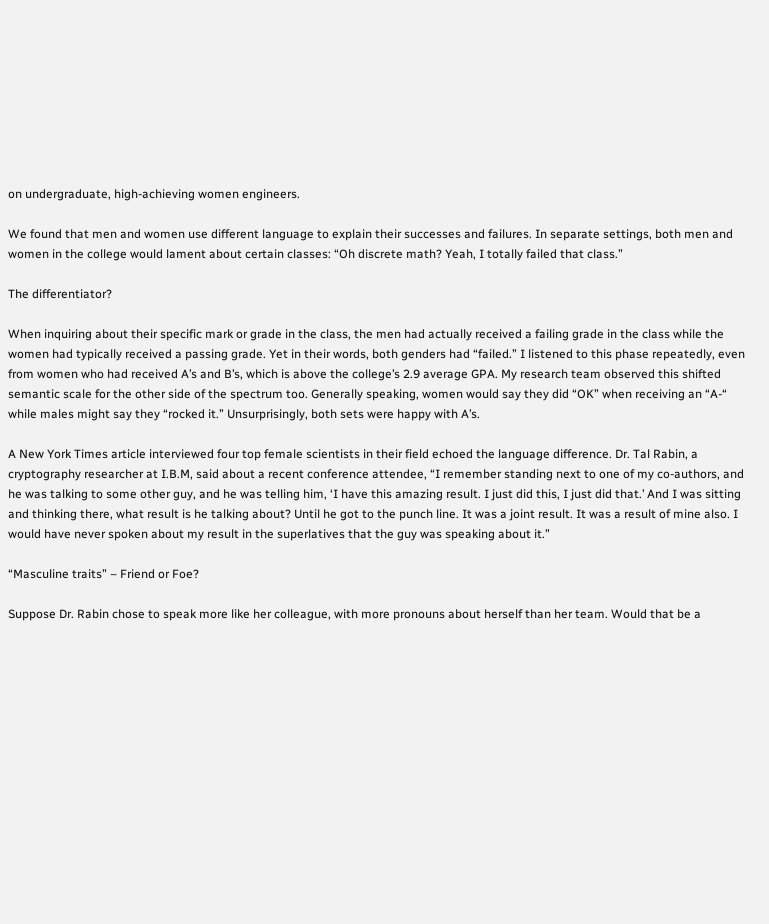on undergraduate, high-achieving women engineers.

We found that men and women use different language to explain their successes and failures. In separate settings, both men and women in the college would lament about certain classes: “Oh discrete math? Yeah, I totally failed that class.”

The differentiator?

When inquiring about their specific mark or grade in the class, the men had actually received a failing grade in the class while the women had typically received a passing grade. Yet in their words, both genders had “failed.” I listened to this phase repeatedly, even from women who had received A’s and B’s, which is above the college’s 2.9 average GPA. My research team observed this shifted semantic scale for the other side of the spectrum too. Generally speaking, women would say they did “OK” when receiving an “A-“ while males might say they “rocked it.” Unsurprisingly, both sets were happy with A’s.

A New York Times article interviewed four top female scientists in their field echoed the language difference. Dr. Tal Rabin, a cryptography researcher at I.B.M, said about a recent conference attendee, “I remember standing next to one of my co-authors, and he was talking to some other guy, and he was telling him, ‘I have this amazing result. I just did this, I just did that.’ And I was sitting and thinking there, what result is he talking about? Until he got to the punch line. It was a joint result. It was a result of mine also. I would have never spoken about my result in the superlatives that the guy was speaking about it.”

“Masculine traits” – Friend or Foe?

Suppose Dr. Rabin chose to speak more like her colleague, with more pronouns about herself than her team. Would that be a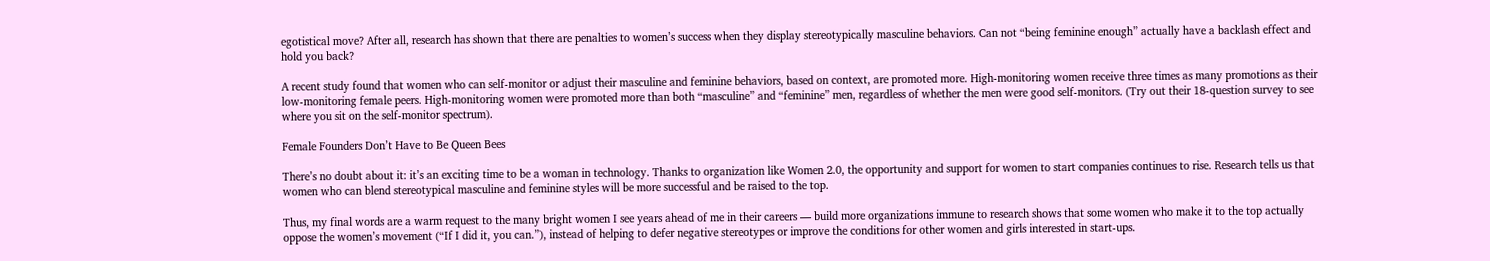egotistical move? After all, research has shown that there are penalties to women’s success when they display stereotypically masculine behaviors. Can not “being feminine enough” actually have a backlash effect and hold you back?

A recent study found that women who can self-monitor or adjust their masculine and feminine behaviors, based on context, are promoted more. High-monitoring women receive three times as many promotions as their low-monitoring female peers. High-monitoring women were promoted more than both “masculine” and “feminine” men, regardless of whether the men were good self-monitors. (Try out their 18-question survey to see where you sit on the self-monitor spectrum).

Female Founders Don’t Have to Be Queen Bees

There’s no doubt about it: it’s an exciting time to be a woman in technology. Thanks to organization like Women 2.0, the opportunity and support for women to start companies continues to rise. Research tells us that women who can blend stereotypical masculine and feminine styles will be more successful and be raised to the top.

Thus, my final words are a warm request to the many bright women I see years ahead of me in their careers — build more organizations immune to research shows that some women who make it to the top actually oppose the women’s movement (“If I did it, you can.”), instead of helping to defer negative stereotypes or improve the conditions for other women and girls interested in start-ups.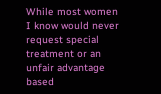While most women I know would never request special treatment or an unfair advantage based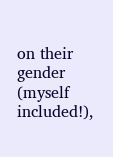on their gender (myself included!),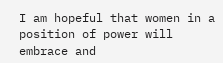I am hopeful that women in a position of power will embrace and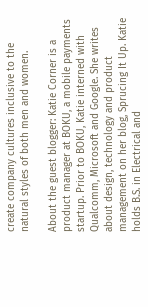create company cultures inclusive to the natural styles of both men and women.

About the guest blogger: Katie Corner is a product manager at BOKU, a mobile payments startup. Prior to BOKU, Katie interned with Qualcomm, Microsoft and Google. She writes about design, technology and product management on her blog, Sprucing It Up. Katie holds B.S. in Electrical and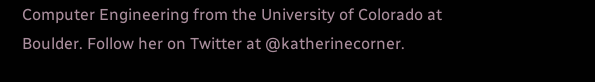Computer Engineering from the University of Colorado at Boulder. Follow her on Twitter at @katherinecorner.